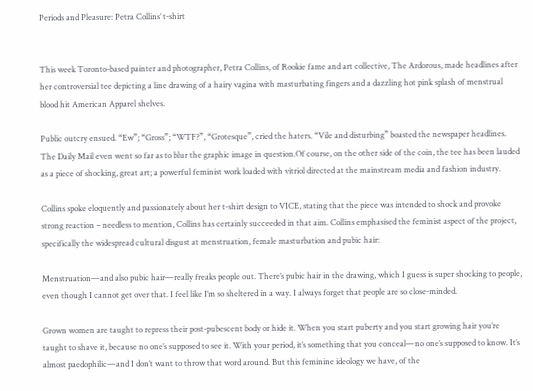Periods and Pleasure: Petra Collins’ t-shirt


This week Toronto-based painter and photographer, Petra Collins, of Rookie fame and art collective, The Ardorous, made headlines after her controversial tee depicting a line drawing of a hairy vagina with masturbating fingers and a dazzling hot pink splash of menstrual blood hit American Apparel shelves.

Public outcry ensued. “Ew”; “Gross”; “WTF?”, “Grotesque”, cried the haters. “Vile and disturbing” boasted the newspaper headlines. The Daily Mail even went so far as to blur the graphic image in question.Of course, on the other side of the coin, the tee has been lauded as a piece of shocking, great art; a powerful feminist work loaded with vitriol directed at the mainstream media and fashion industry.

Collins spoke eloquently and passionately about her t-shirt design to VICE, stating that the piece was intended to shock and provoke strong reaction – needless to mention, Collins has certainly succeeded in that aim. Collins emphasised the feminist aspect of the project, specifically the widespread cultural disgust at menstruation, female masturbation and pubic hair:

Menstruation—and also pubic hair—really freaks people out. There’s pubic hair in the drawing, which I guess is super shocking to people, even though I cannot get over that. I feel like I’m so sheltered in a way. I always forget that people are so close-minded.

Grown women are taught to repress their post-pubescent body or hide it. When you start puberty and you start growing hair you’re taught to shave it, because no one’s supposed to see it. With your period, it’s something that you conceal—no one’s supposed to know. It’s almost paedophilic—and I don’t want to throw that word around. But this feminine ideology we have, of the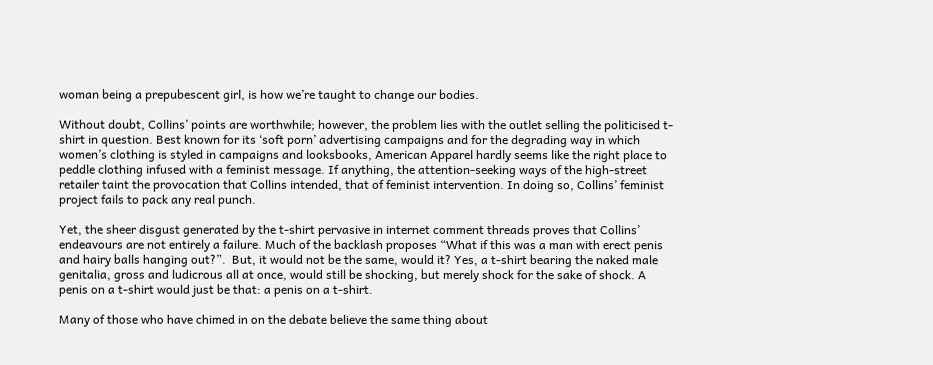woman being a prepubescent girl, is how we’re taught to change our bodies.

Without doubt, Collins’ points are worthwhile; however, the problem lies with the outlet selling the politicised t-shirt in question. Best known for its ‘soft porn’ advertising campaigns and for the degrading way in which women’s clothing is styled in campaigns and looksbooks, American Apparel hardly seems like the right place to peddle clothing infused with a feminist message. If anything, the attention-seeking ways of the high-street retailer taint the provocation that Collins intended, that of feminist intervention. In doing so, Collins’ feminist project fails to pack any real punch.

Yet, the sheer disgust generated by the t-shirt pervasive in internet comment threads proves that Collins’ endeavours are not entirely a failure. Much of the backlash proposes “What if this was a man with erect penis and hairy balls hanging out?”.  But, it would not be the same, would it? Yes, a t-shirt bearing the naked male genitalia, gross and ludicrous all at once, would still be shocking, but merely shock for the sake of shock. A penis on a t-shirt would just be that: a penis on a t-shirt.

Many of those who have chimed in on the debate believe the same thing about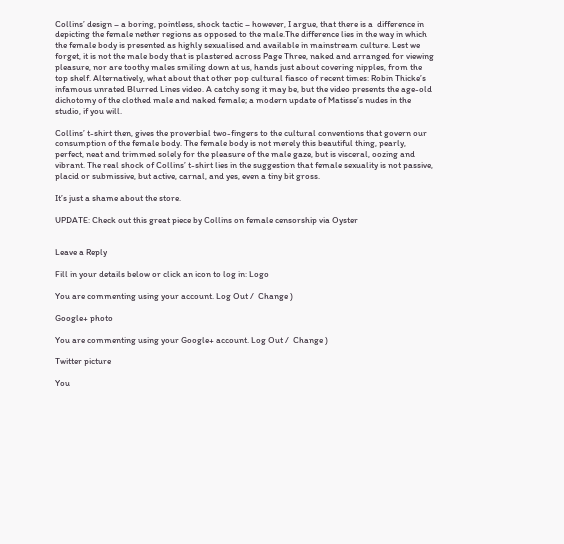Collins’ design – a boring, pointless, shock tactic – however, I argue, that there is a  difference in depicting the female nether regions as opposed to the male.The difference lies in the way in which the female body is presented as highly sexualised and available in mainstream culture. Lest we forget, it is not the male body that is plastered across Page Three, naked and arranged for viewing pleasure, nor are toothy males smiling down at us, hands just about covering nipples, from the top shelf. Alternatively, what about that other pop cultural fiasco of recent times: Robin Thicke’s infamous unrated Blurred Lines video. A catchy song it may be, but the video presents the age-old dichotomy of the clothed male and naked female; a modern update of Matisse’s nudes in the studio, if you will.

Collins’ t-shirt then, gives the proverbial two-fingers to the cultural conventions that govern our consumption of the female body. The female body is not merely this beautiful thing, pearly, perfect, neat and trimmed solely for the pleasure of the male gaze, but is visceral, oozing and vibrant. The real shock of Collins’ t-shirt lies in the suggestion that female sexuality is not passive, placid or submissive, but active, carnal, and yes, even a tiny bit gross.

It’s just a shame about the store.

UPDATE: Check out this great piece by Collins on female censorship via Oyster


Leave a Reply

Fill in your details below or click an icon to log in: Logo

You are commenting using your account. Log Out /  Change )

Google+ photo

You are commenting using your Google+ account. Log Out /  Change )

Twitter picture

You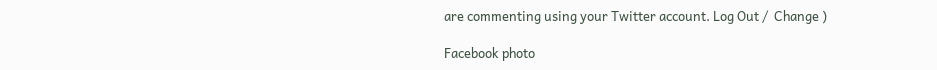are commenting using your Twitter account. Log Out /  Change )

Facebook photo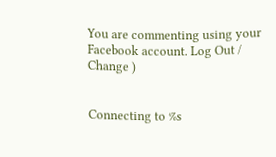You are commenting using your Facebook account. Log Out /  Change )


Connecting to %s